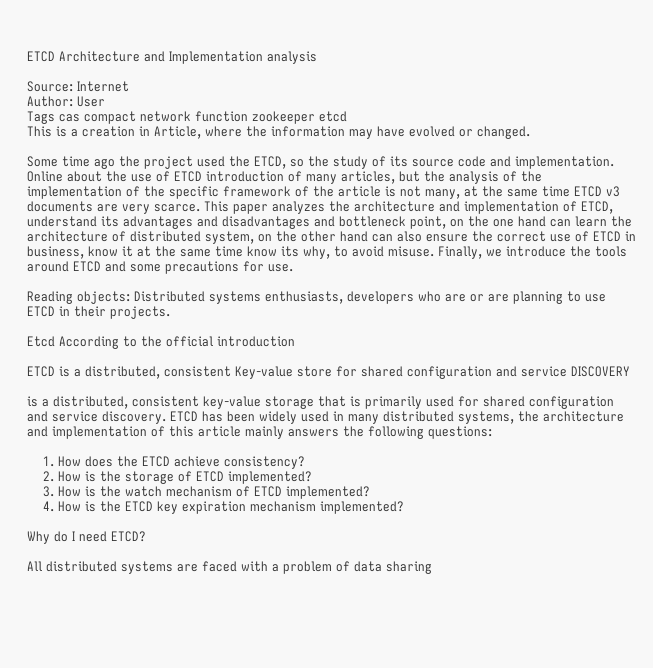ETCD Architecture and Implementation analysis

Source: Internet
Author: User
Tags cas compact network function zookeeper etcd
This is a creation in Article, where the information may have evolved or changed.

Some time ago the project used the ETCD, so the study of its source code and implementation. Online about the use of ETCD introduction of many articles, but the analysis of the implementation of the specific framework of the article is not many, at the same time ETCD v3 documents are very scarce. This paper analyzes the architecture and implementation of ETCD, understand its advantages and disadvantages and bottleneck point, on the one hand can learn the architecture of distributed system, on the other hand can also ensure the correct use of ETCD in business, know it at the same time know its why, to avoid misuse. Finally, we introduce the tools around ETCD and some precautions for use.

Reading objects: Distributed systems enthusiasts, developers who are or are planning to use ETCD in their projects.

Etcd According to the official introduction

ETCD is a distributed, consistent Key-value store for shared configuration and service DISCOVERY

is a distributed, consistent key-value storage that is primarily used for shared configuration and service discovery. ETCD has been widely used in many distributed systems, the architecture and implementation of this article mainly answers the following questions:

    1. How does the ETCD achieve consistency?
    2. How is the storage of ETCD implemented?
    3. How is the watch mechanism of ETCD implemented?
    4. How is the ETCD key expiration mechanism implemented?

Why do I need ETCD?

All distributed systems are faced with a problem of data sharing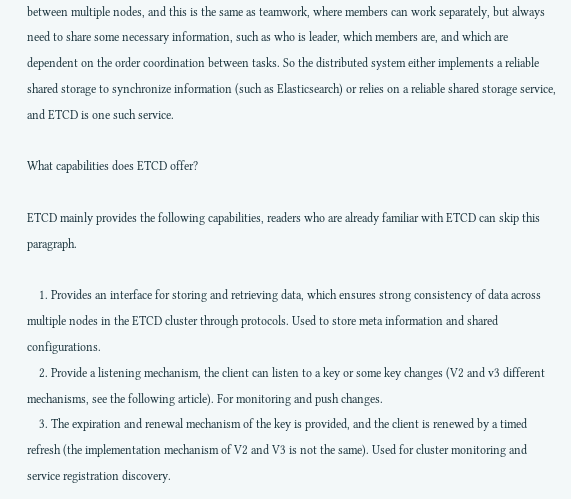between multiple nodes, and this is the same as teamwork, where members can work separately, but always need to share some necessary information, such as who is leader, which members are, and which are dependent on the order coordination between tasks. So the distributed system either implements a reliable shared storage to synchronize information (such as Elasticsearch) or relies on a reliable shared storage service, and ETCD is one such service.

What capabilities does ETCD offer?

ETCD mainly provides the following capabilities, readers who are already familiar with ETCD can skip this paragraph.

    1. Provides an interface for storing and retrieving data, which ensures strong consistency of data across multiple nodes in the ETCD cluster through protocols. Used to store meta information and shared configurations.
    2. Provide a listening mechanism, the client can listen to a key or some key changes (V2 and v3 different mechanisms, see the following article). For monitoring and push changes.
    3. The expiration and renewal mechanism of the key is provided, and the client is renewed by a timed refresh (the implementation mechanism of V2 and V3 is not the same). Used for cluster monitoring and service registration discovery.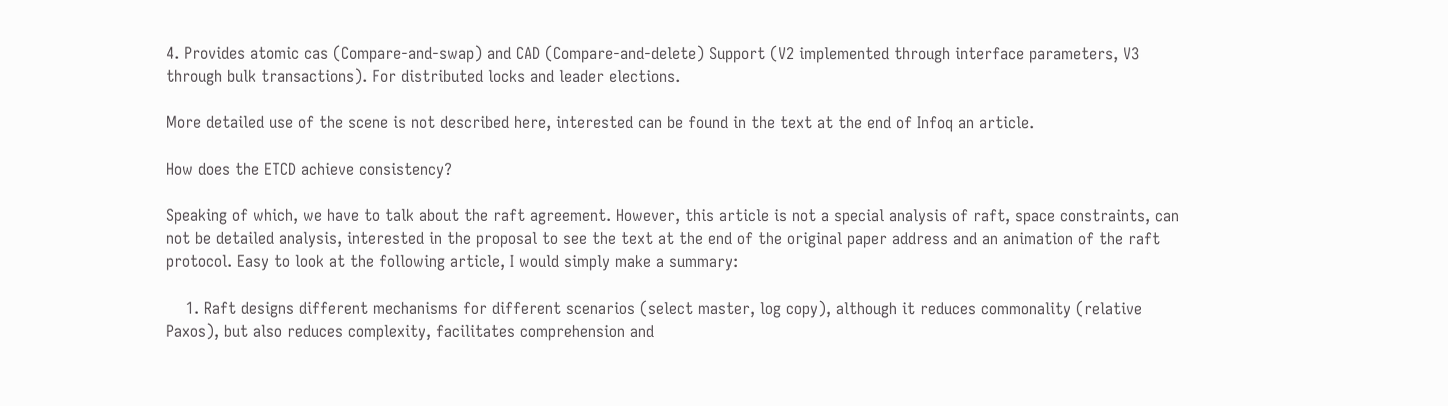4. Provides atomic cas (Compare-and-swap) and CAD (Compare-and-delete) Support (V2 implemented through interface parameters, V3 through bulk transactions). For distributed locks and leader elections.

More detailed use of the scene is not described here, interested can be found in the text at the end of Infoq an article.

How does the ETCD achieve consistency?

Speaking of which, we have to talk about the raft agreement. However, this article is not a special analysis of raft, space constraints, can not be detailed analysis, interested in the proposal to see the text at the end of the original paper address and an animation of the raft protocol. Easy to look at the following article, I would simply make a summary:

    1. Raft designs different mechanisms for different scenarios (select master, log copy), although it reduces commonality (relative Paxos), but also reduces complexity, facilitates comprehension and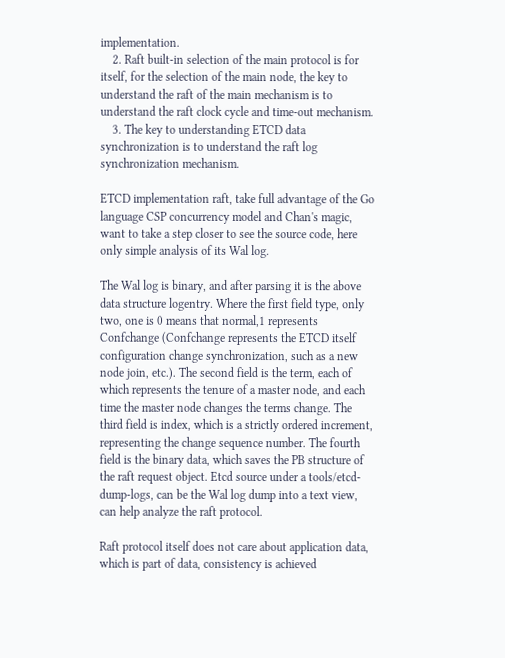implementation.
    2. Raft built-in selection of the main protocol is for itself, for the selection of the main node, the key to understand the raft of the main mechanism is to understand the raft clock cycle and time-out mechanism.
    3. The key to understanding ETCD data synchronization is to understand the raft log synchronization mechanism.

ETCD implementation raft, take full advantage of the Go language CSP concurrency model and Chan's magic, want to take a step closer to see the source code, here only simple analysis of its Wal log.

The Wal log is binary, and after parsing it is the above data structure logentry. Where the first field type, only two, one is 0 means that normal,1 represents Confchange (Confchange represents the ETCD itself configuration change synchronization, such as a new node join, etc.). The second field is the term, each of which represents the tenure of a master node, and each time the master node changes the terms change. The third field is index, which is a strictly ordered increment, representing the change sequence number. The fourth field is the binary data, which saves the PB structure of the raft request object. Etcd source under a tools/etcd-dump-logs, can be the Wal log dump into a text view, can help analyze the raft protocol.

Raft protocol itself does not care about application data, which is part of data, consistency is achieved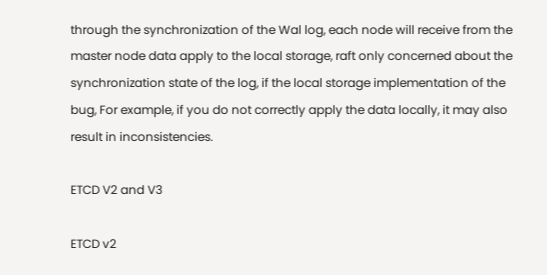through the synchronization of the Wal log, each node will receive from the master node data apply to the local storage, raft only concerned about the synchronization state of the log, if the local storage implementation of the bug, For example, if you do not correctly apply the data locally, it may also result in inconsistencies.

ETCD V2 and V3

ETCD v2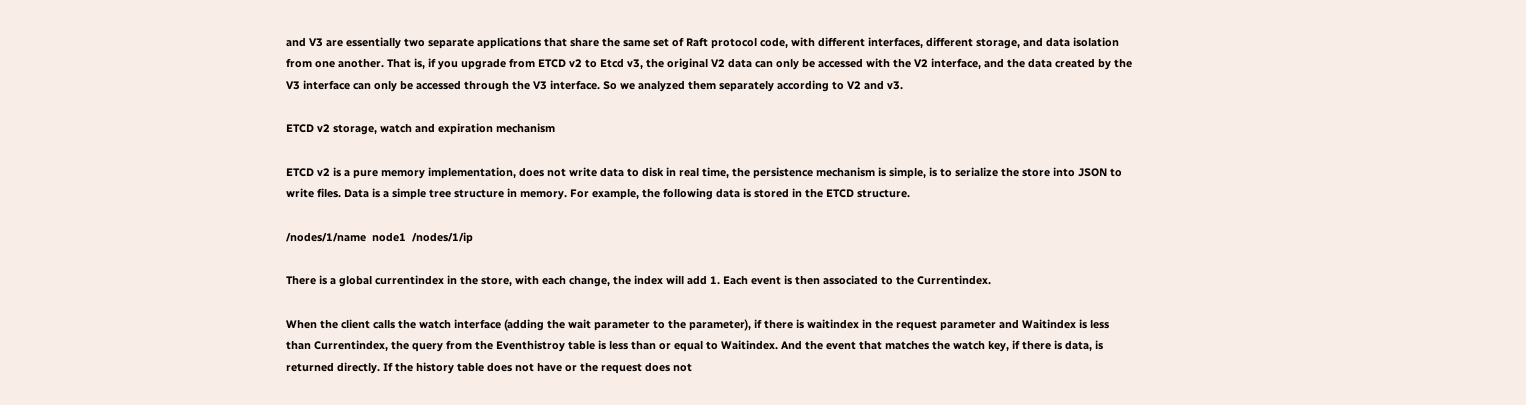and V3 are essentially two separate applications that share the same set of Raft protocol code, with different interfaces, different storage, and data isolation from one another. That is, if you upgrade from ETCD v2 to Etcd v3, the original V2 data can only be accessed with the V2 interface, and the data created by the V3 interface can only be accessed through the V3 interface. So we analyzed them separately according to V2 and v3.

ETCD v2 storage, watch and expiration mechanism

ETCD v2 is a pure memory implementation, does not write data to disk in real time, the persistence mechanism is simple, is to serialize the store into JSON to write files. Data is a simple tree structure in memory. For example, the following data is stored in the ETCD structure.

/nodes/1/name  node1  /nodes/1/ip

There is a global currentindex in the store, with each change, the index will add 1. Each event is then associated to the Currentindex.

When the client calls the watch interface (adding the wait parameter to the parameter), if there is waitindex in the request parameter and Waitindex is less than Currentindex, the query from the Eventhistroy table is less than or equal to Waitindex. And the event that matches the watch key, if there is data, is returned directly. If the history table does not have or the request does not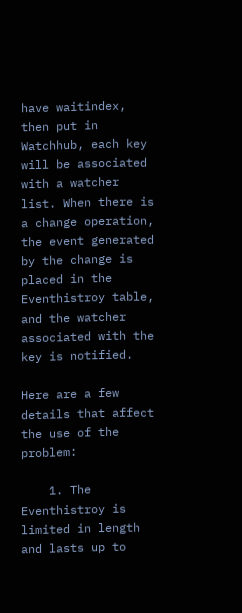have waitindex, then put in Watchhub, each key will be associated with a watcher list. When there is a change operation, the event generated by the change is placed in the Eventhistroy table, and the watcher associated with the key is notified.

Here are a few details that affect the use of the problem:

    1. The Eventhistroy is limited in length and lasts up to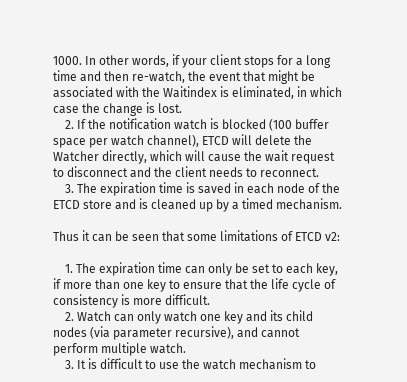1000. In other words, if your client stops for a long time and then re-watch, the event that might be associated with the Waitindex is eliminated, in which case the change is lost.
    2. If the notification watch is blocked (100 buffer space per watch channel), ETCD will delete the Watcher directly, which will cause the wait request to disconnect and the client needs to reconnect.
    3. The expiration time is saved in each node of the ETCD store and is cleaned up by a timed mechanism.

Thus it can be seen that some limitations of ETCD v2:

    1. The expiration time can only be set to each key, if more than one key to ensure that the life cycle of consistency is more difficult.
    2. Watch can only watch one key and its child nodes (via parameter recursive), and cannot perform multiple watch.
    3. It is difficult to use the watch mechanism to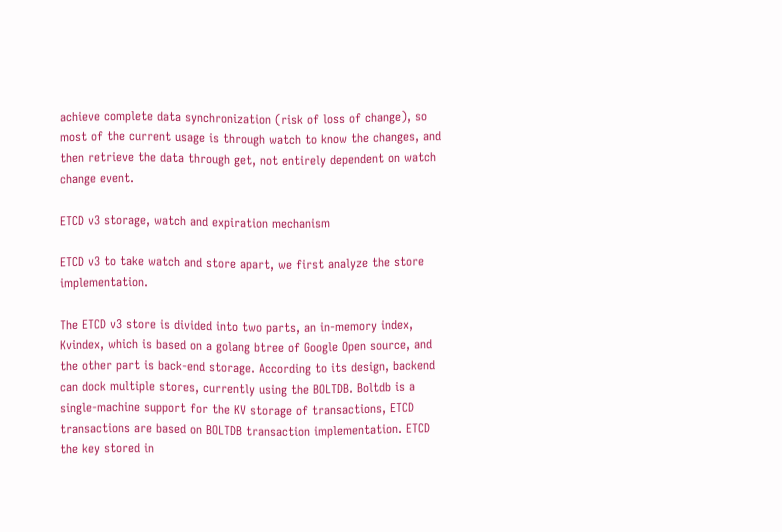achieve complete data synchronization (risk of loss of change), so most of the current usage is through watch to know the changes, and then retrieve the data through get, not entirely dependent on watch change event.

ETCD v3 storage, watch and expiration mechanism

ETCD v3 to take watch and store apart, we first analyze the store implementation.

The ETCD v3 store is divided into two parts, an in-memory index, Kvindex, which is based on a golang btree of Google Open source, and the other part is back-end storage. According to its design, backend can dock multiple stores, currently using the BOLTDB. Boltdb is a single-machine support for the KV storage of transactions, ETCD transactions are based on BOLTDB transaction implementation. ETCD the key stored in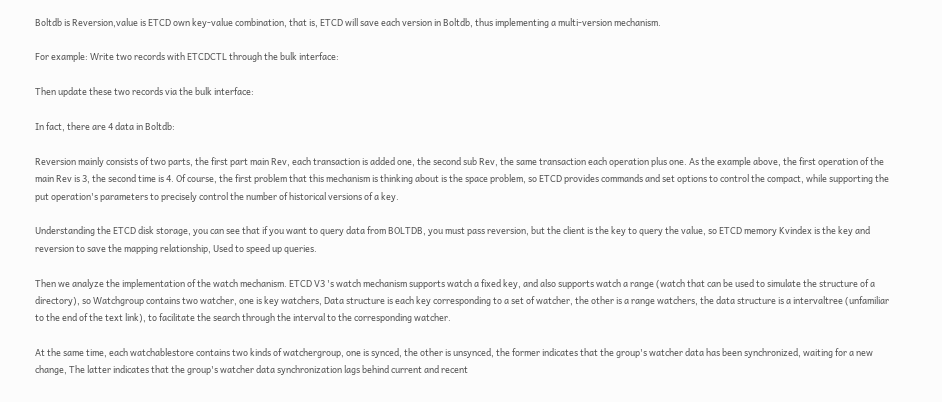Boltdb is Reversion,value is ETCD own key-value combination, that is, ETCD will save each version in Boltdb, thus implementing a multi-version mechanism.

For example: Write two records with ETCDCTL through the bulk interface:

Then update these two records via the bulk interface:

In fact, there are 4 data in Boltdb:

Reversion mainly consists of two parts, the first part main Rev, each transaction is added one, the second sub Rev, the same transaction each operation plus one. As the example above, the first operation of the main Rev is 3, the second time is 4. Of course, the first problem that this mechanism is thinking about is the space problem, so ETCD provides commands and set options to control the compact, while supporting the put operation's parameters to precisely control the number of historical versions of a key.

Understanding the ETCD disk storage, you can see that if you want to query data from BOLTDB, you must pass reversion, but the client is the key to query the value, so ETCD memory Kvindex is the key and reversion to save the mapping relationship, Used to speed up queries.

Then we analyze the implementation of the watch mechanism. ETCD V3 's watch mechanism supports watch a fixed key, and also supports watch a range (watch that can be used to simulate the structure of a directory), so Watchgroup contains two watcher, one is key watchers, Data structure is each key corresponding to a set of watcher, the other is a range watchers, the data structure is a intervaltree (unfamiliar to the end of the text link), to facilitate the search through the interval to the corresponding watcher.

At the same time, each watchablestore contains two kinds of watchergroup, one is synced, the other is unsynced, the former indicates that the group's watcher data has been synchronized, waiting for a new change, The latter indicates that the group's watcher data synchronization lags behind current and recent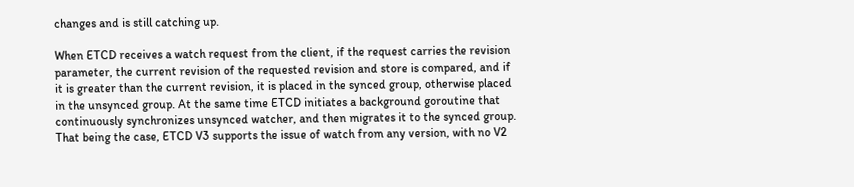changes and is still catching up.

When ETCD receives a watch request from the client, if the request carries the revision parameter, the current revision of the requested revision and store is compared, and if it is greater than the current revision, it is placed in the synced group, otherwise placed in the unsynced group. At the same time ETCD initiates a background goroutine that continuously synchronizes unsynced watcher, and then migrates it to the synced group. That being the case, ETCD V3 supports the issue of watch from any version, with no V2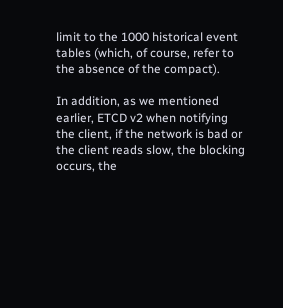limit to the 1000 historical event tables (which, of course, refer to the absence of the compact).

In addition, as we mentioned earlier, ETCD v2 when notifying the client, if the network is bad or the client reads slow, the blocking occurs, the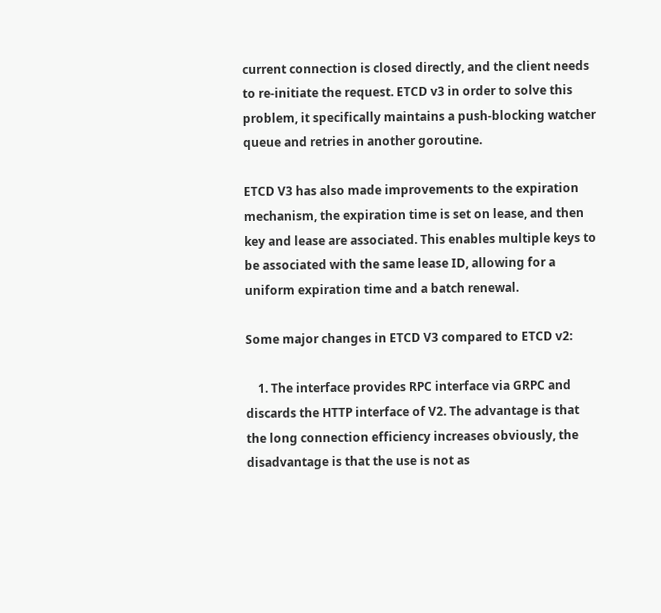current connection is closed directly, and the client needs to re-initiate the request. ETCD v3 in order to solve this problem, it specifically maintains a push-blocking watcher queue and retries in another goroutine.

ETCD V3 has also made improvements to the expiration mechanism, the expiration time is set on lease, and then key and lease are associated. This enables multiple keys to be associated with the same lease ID, allowing for a uniform expiration time and a batch renewal.

Some major changes in ETCD V3 compared to ETCD v2:

    1. The interface provides RPC interface via GRPC and discards the HTTP interface of V2. The advantage is that the long connection efficiency increases obviously, the disadvantage is that the use is not as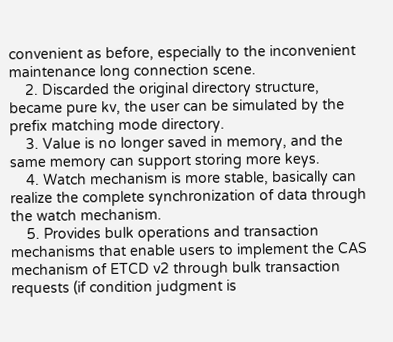convenient as before, especially to the inconvenient maintenance long connection scene.
    2. Discarded the original directory structure, became pure kv, the user can be simulated by the prefix matching mode directory.
    3. Value is no longer saved in memory, and the same memory can support storing more keys.
    4. Watch mechanism is more stable, basically can realize the complete synchronization of data through the watch mechanism.
    5. Provides bulk operations and transaction mechanisms that enable users to implement the CAS mechanism of ETCD v2 through bulk transaction requests (if condition judgment is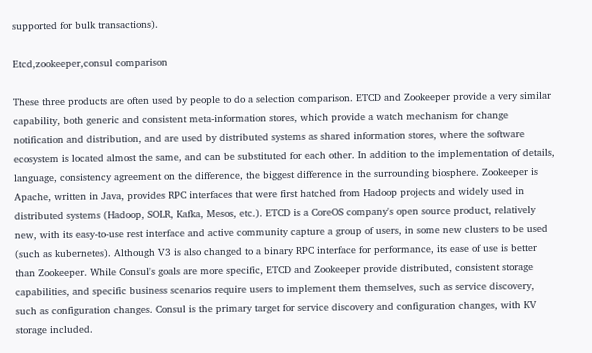supported for bulk transactions).

Etcd,zookeeper,consul comparison

These three products are often used by people to do a selection comparison. ETCD and Zookeeper provide a very similar capability, both generic and consistent meta-information stores, which provide a watch mechanism for change notification and distribution, and are used by distributed systems as shared information stores, where the software ecosystem is located almost the same, and can be substituted for each other. In addition to the implementation of details, language, consistency agreement on the difference, the biggest difference in the surrounding biosphere. Zookeeper is Apache, written in Java, provides RPC interfaces that were first hatched from Hadoop projects and widely used in distributed systems (Hadoop, SOLR, Kafka, Mesos, etc.). ETCD is a CoreOS company's open source product, relatively new, with its easy-to-use rest interface and active community capture a group of users, in some new clusters to be used (such as kubernetes). Although V3 is also changed to a binary RPC interface for performance, its ease of use is better than Zookeeper. While Consul's goals are more specific, ETCD and Zookeeper provide distributed, consistent storage capabilities, and specific business scenarios require users to implement them themselves, such as service discovery, such as configuration changes. Consul is the primary target for service discovery and configuration changes, with KV storage included.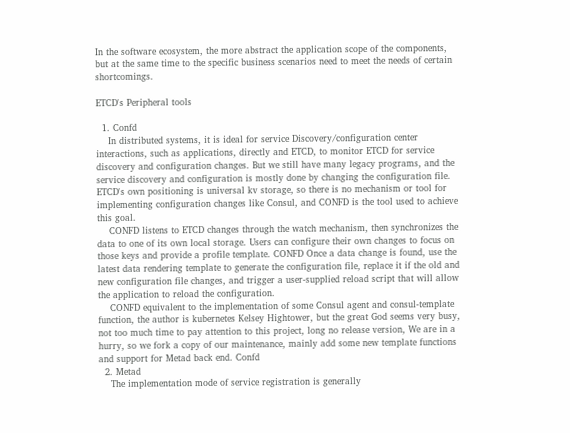In the software ecosystem, the more abstract the application scope of the components, but at the same time to the specific business scenarios need to meet the needs of certain shortcomings.

ETCD's Peripheral tools

  1. Confd
    In distributed systems, it is ideal for service Discovery/configuration center interactions, such as applications, directly and ETCD, to monitor ETCD for service discovery and configuration changes. But we still have many legacy programs, and the service discovery and configuration is mostly done by changing the configuration file. ETCD's own positioning is universal kv storage, so there is no mechanism or tool for implementing configuration changes like Consul, and CONFD is the tool used to achieve this goal.
    CONFD listens to ETCD changes through the watch mechanism, then synchronizes the data to one of its own local storage. Users can configure their own changes to focus on those keys and provide a profile template. CONFD Once a data change is found, use the latest data rendering template to generate the configuration file, replace it if the old and new configuration file changes, and trigger a user-supplied reload script that will allow the application to reload the configuration.
    CONFD equivalent to the implementation of some Consul agent and consul-template function, the author is kubernetes Kelsey Hightower, but the great God seems very busy, not too much time to pay attention to this project, long no release version, We are in a hurry, so we fork a copy of our maintenance, mainly add some new template functions and support for Metad back end. Confd
  2. Metad
    The implementation mode of service registration is generally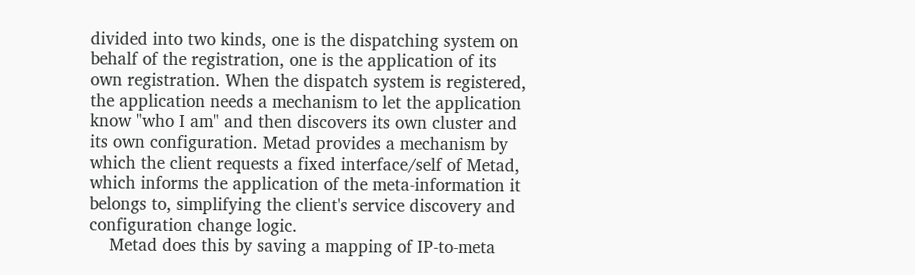divided into two kinds, one is the dispatching system on behalf of the registration, one is the application of its own registration. When the dispatch system is registered, the application needs a mechanism to let the application know "who I am" and then discovers its own cluster and its own configuration. Metad provides a mechanism by which the client requests a fixed interface/self of Metad, which informs the application of the meta-information it belongs to, simplifying the client's service discovery and configuration change logic.
    Metad does this by saving a mapping of IP-to-meta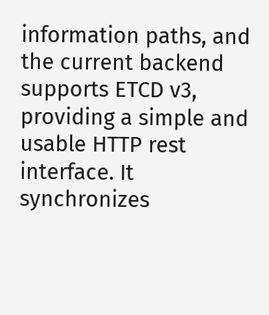information paths, and the current backend supports ETCD v3, providing a simple and usable HTTP rest interface. It synchronizes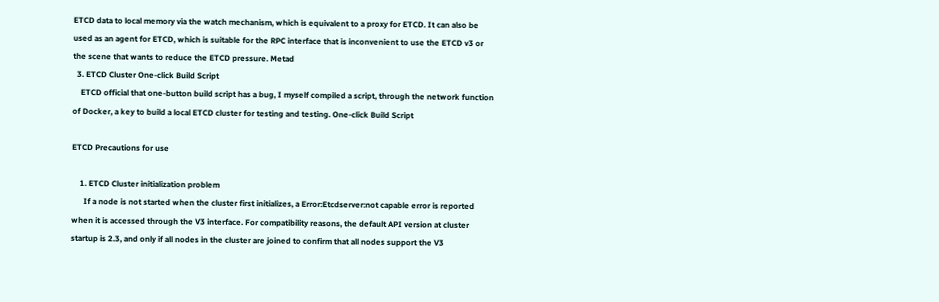ETCD data to local memory via the watch mechanism, which is equivalent to a proxy for ETCD. It can also be used as an agent for ETCD, which is suitable for the RPC interface that is inconvenient to use the ETCD v3 or the scene that wants to reduce the ETCD pressure. Metad
  3. ETCD Cluster One-click Build Script
    ETCD official that one-button build script has a bug, I myself compiled a script, through the network function of Docker, a key to build a local ETCD cluster for testing and testing. One-click Build Script

ETCD Precautions for use

    1. ETCD Cluster initialization problem
      If a node is not started when the cluster first initializes, a Error:Etcdserver:not capable error is reported when it is accessed through the V3 interface. For compatibility reasons, the default API version at cluster startup is 2.3, and only if all nodes in the cluster are joined to confirm that all nodes support the V3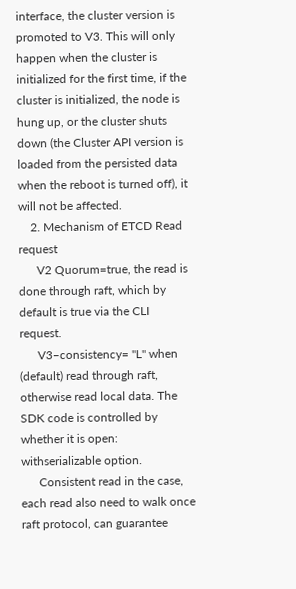interface, the cluster version is promoted to V3. This will only happen when the cluster is initialized for the first time, if the cluster is initialized, the node is hung up, or the cluster shuts down (the Cluster API version is loaded from the persisted data when the reboot is turned off), it will not be affected.
    2. Mechanism of ETCD Read request
      V2 Quorum=true, the read is done through raft, which by default is true via the CLI request.
      V3–consistency= "L" when (default) read through raft, otherwise read local data. The SDK code is controlled by whether it is open: withserializable option.
      Consistent read in the case, each read also need to walk once raft protocol, can guarantee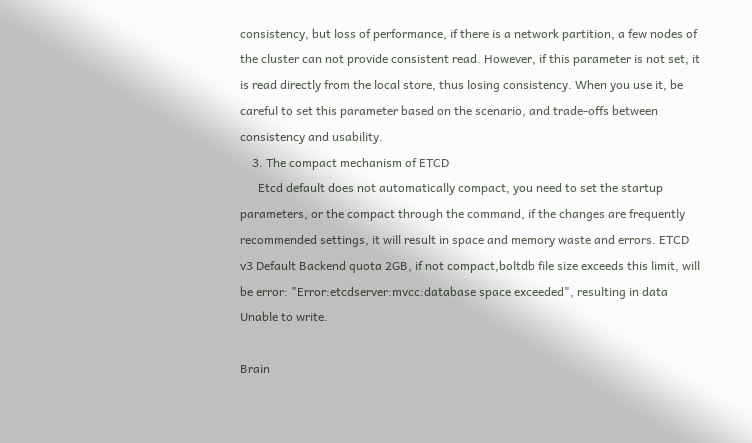consistency, but loss of performance, if there is a network partition, a few nodes of the cluster can not provide consistent read. However, if this parameter is not set, it is read directly from the local store, thus losing consistency. When you use it, be careful to set this parameter based on the scenario, and trade-offs between consistency and usability.
    3. The compact mechanism of ETCD
      Etcd default does not automatically compact, you need to set the startup parameters, or the compact through the command, if the changes are frequently recommended settings, it will result in space and memory waste and errors. ETCD v3 Default Backend quota 2GB, if not compact,boltdb file size exceeds this limit, will be error: "Error:etcdserver:mvcc:database space exceeded", resulting in data Unable to write.

Brain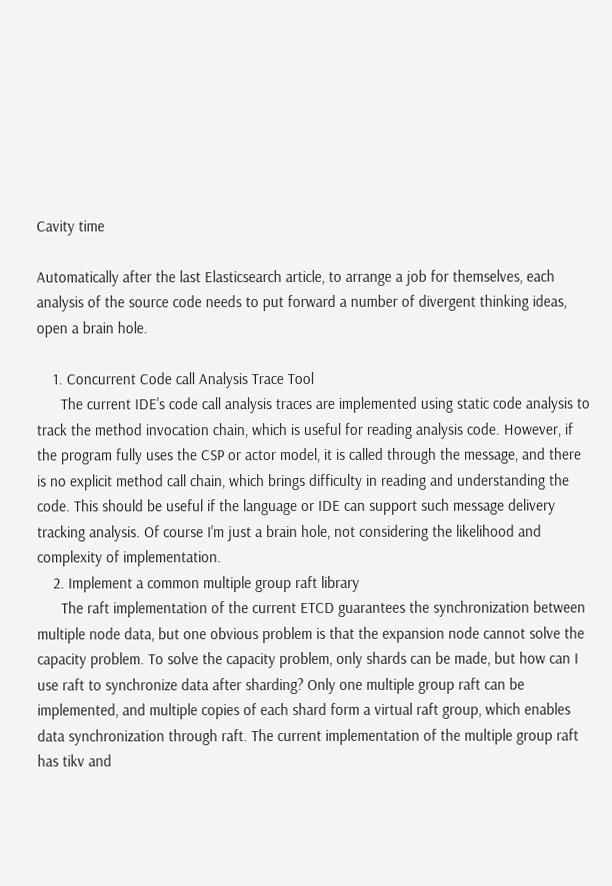Cavity time

Automatically after the last Elasticsearch article, to arrange a job for themselves, each analysis of the source code needs to put forward a number of divergent thinking ideas, open a brain hole.

    1. Concurrent Code call Analysis Trace Tool
      The current IDE's code call analysis traces are implemented using static code analysis to track the method invocation chain, which is useful for reading analysis code. However, if the program fully uses the CSP or actor model, it is called through the message, and there is no explicit method call chain, which brings difficulty in reading and understanding the code. This should be useful if the language or IDE can support such message delivery tracking analysis. Of course I'm just a brain hole, not considering the likelihood and complexity of implementation.
    2. Implement a common multiple group raft library
      The raft implementation of the current ETCD guarantees the synchronization between multiple node data, but one obvious problem is that the expansion node cannot solve the capacity problem. To solve the capacity problem, only shards can be made, but how can I use raft to synchronize data after sharding? Only one multiple group raft can be implemented, and multiple copies of each shard form a virtual raft group, which enables data synchronization through raft. The current implementation of the multiple group raft has tikv and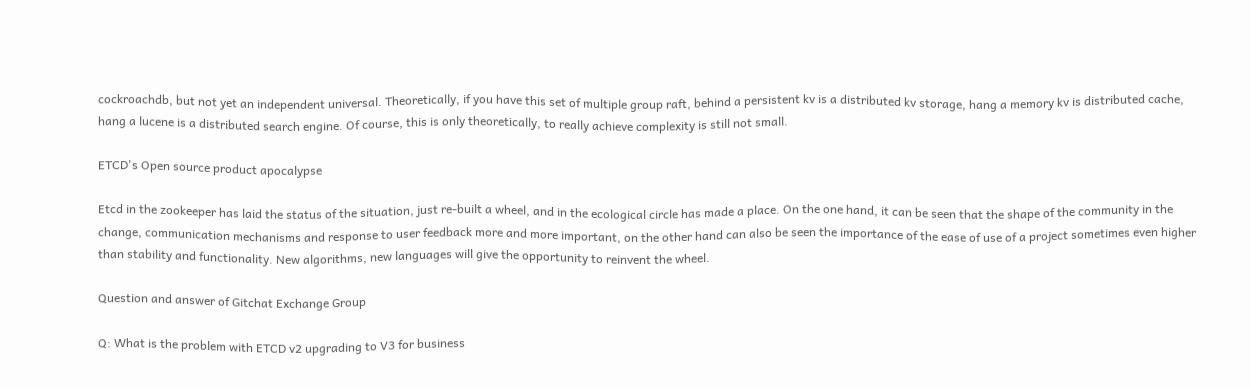cockroachdb, but not yet an independent universal. Theoretically, if you have this set of multiple group raft, behind a persistent kv is a distributed kv storage, hang a memory kv is distributed cache, hang a lucene is a distributed search engine. Of course, this is only theoretically, to really achieve complexity is still not small.

ETCD's Open source product apocalypse

Etcd in the zookeeper has laid the status of the situation, just re-built a wheel, and in the ecological circle has made a place. On the one hand, it can be seen that the shape of the community in the change, communication mechanisms and response to user feedback more and more important, on the other hand can also be seen the importance of the ease of use of a project sometimes even higher than stability and functionality. New algorithms, new languages will give the opportunity to reinvent the wheel.

Question and answer of Gitchat Exchange Group

Q: What is the problem with ETCD v2 upgrading to V3 for business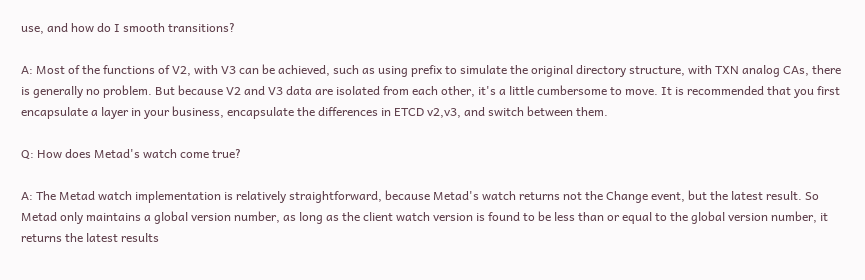use, and how do I smooth transitions?

A: Most of the functions of V2, with V3 can be achieved, such as using prefix to simulate the original directory structure, with TXN analog CAs, there is generally no problem. But because V2 and V3 data are isolated from each other, it's a little cumbersome to move. It is recommended that you first encapsulate a layer in your business, encapsulate the differences in ETCD v2,v3, and switch between them.

Q: How does Metad's watch come true?

A: The Metad watch implementation is relatively straightforward, because Metad's watch returns not the Change event, but the latest result. So Metad only maintains a global version number, as long as the client watch version is found to be less than or equal to the global version number, it returns the latest results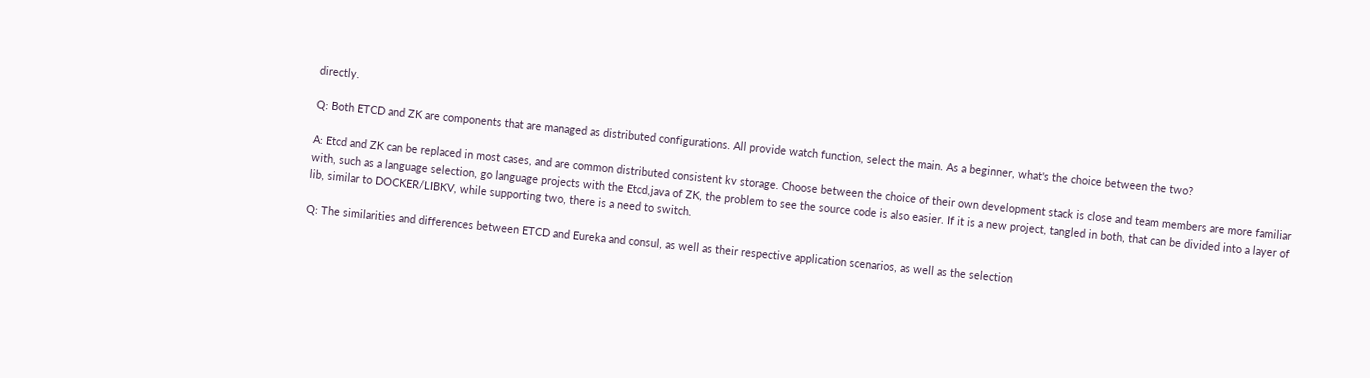directly.

Q: Both ETCD and ZK are components that are managed as distributed configurations. All provide watch function, select the main. As a beginner, what's the choice between the two?

A: Etcd and ZK can be replaced in most cases, and are common distributed consistent kv storage. Choose between the choice of their own development stack is close and team members are more familiar with, such as a language selection, go language projects with the Etcd,java of ZK, the problem to see the source code is also easier. If it is a new project, tangled in both, that can be divided into a layer of lib, similar to DOCKER/LIBKV, while supporting two, there is a need to switch.

Q: The similarities and differences between ETCD and Eureka and consul, as well as their respective application scenarios, as well as the selection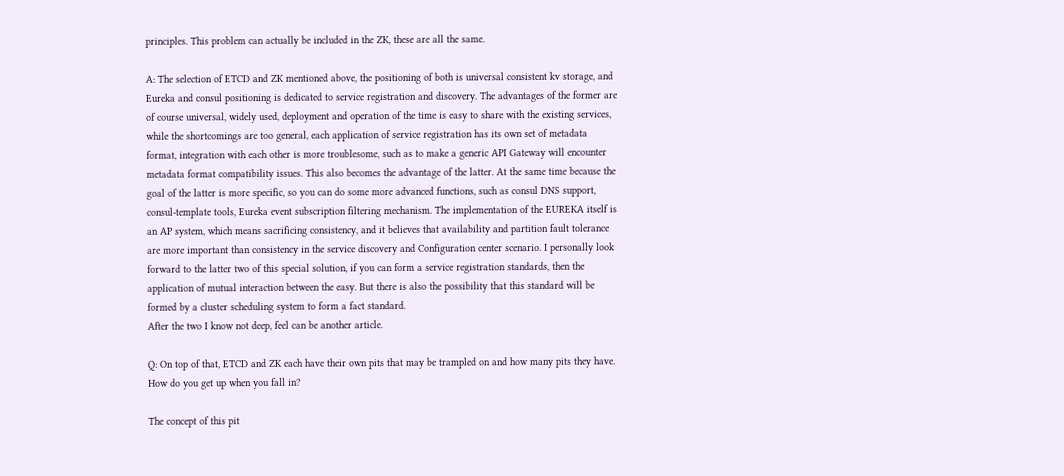principles. This problem can actually be included in the ZK, these are all the same.

A: The selection of ETCD and ZK mentioned above, the positioning of both is universal consistent kv storage, and Eureka and consul positioning is dedicated to service registration and discovery. The advantages of the former are of course universal, widely used, deployment and operation of the time is easy to share with the existing services, while the shortcomings are too general, each application of service registration has its own set of metadata format, integration with each other is more troublesome, such as to make a generic API Gateway will encounter metadata format compatibility issues. This also becomes the advantage of the latter. At the same time because the goal of the latter is more specific, so you can do some more advanced functions, such as consul DNS support, consul-template tools, Eureka event subscription filtering mechanism. The implementation of the EUREKA itself is an AP system, which means sacrificing consistency, and it believes that availability and partition fault tolerance are more important than consistency in the service discovery and Configuration center scenario. I personally look forward to the latter two of this special solution, if you can form a service registration standards, then the application of mutual interaction between the easy. But there is also the possibility that this standard will be formed by a cluster scheduling system to form a fact standard.
After the two I know not deep, feel can be another article.

Q: On top of that, ETCD and ZK each have their own pits that may be trampled on and how many pits they have. How do you get up when you fall in?

The concept of this pit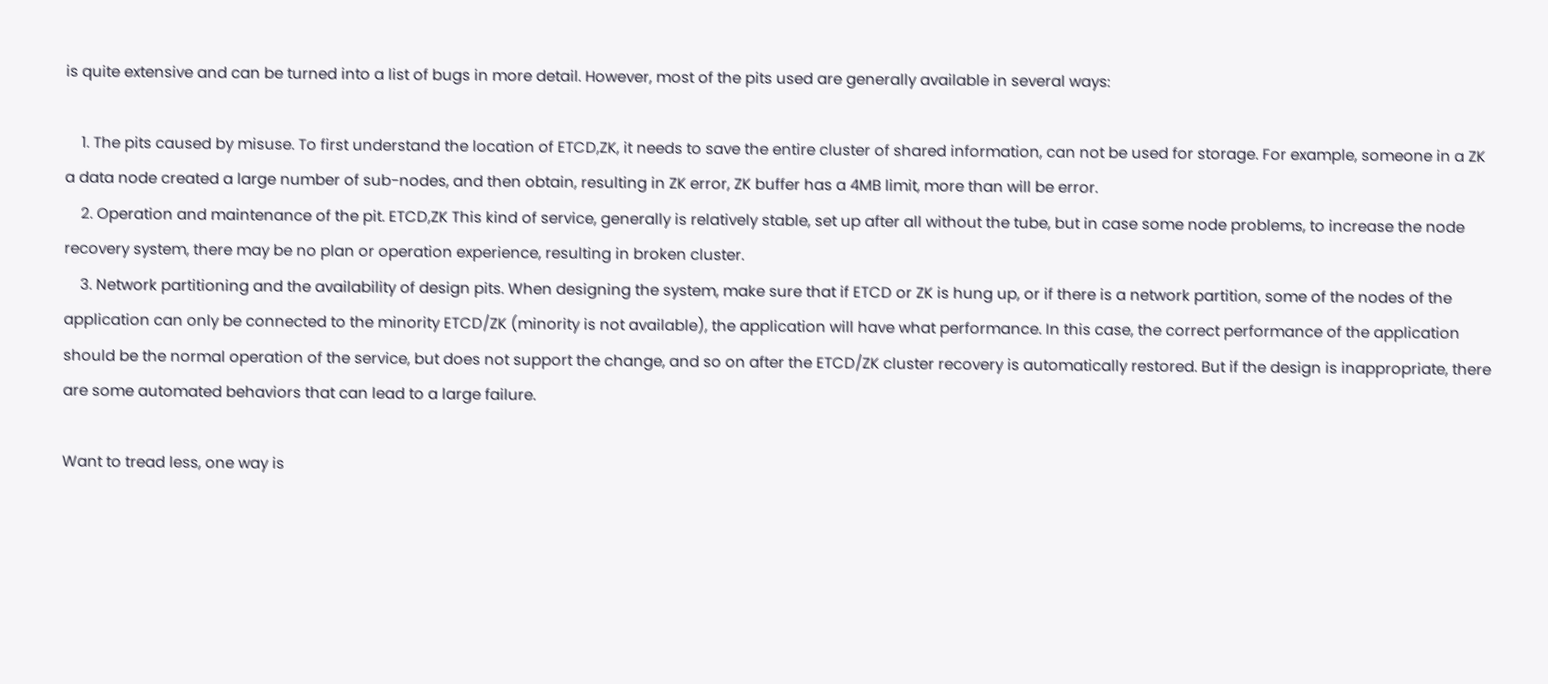is quite extensive and can be turned into a list of bugs in more detail. However, most of the pits used are generally available in several ways:

    1. The pits caused by misuse. To first understand the location of ETCD,ZK, it needs to save the entire cluster of shared information, can not be used for storage. For example, someone in a ZK a data node created a large number of sub-nodes, and then obtain, resulting in ZK error, ZK buffer has a 4MB limit, more than will be error.
    2. Operation and maintenance of the pit. ETCD,ZK This kind of service, generally is relatively stable, set up after all without the tube, but in case some node problems, to increase the node recovery system, there may be no plan or operation experience, resulting in broken cluster.
    3. Network partitioning and the availability of design pits. When designing the system, make sure that if ETCD or ZK is hung up, or if there is a network partition, some of the nodes of the application can only be connected to the minority ETCD/ZK (minority is not available), the application will have what performance. In this case, the correct performance of the application should be the normal operation of the service, but does not support the change, and so on after the ETCD/ZK cluster recovery is automatically restored. But if the design is inappropriate, there are some automated behaviors that can lead to a large failure.

Want to tread less, one way is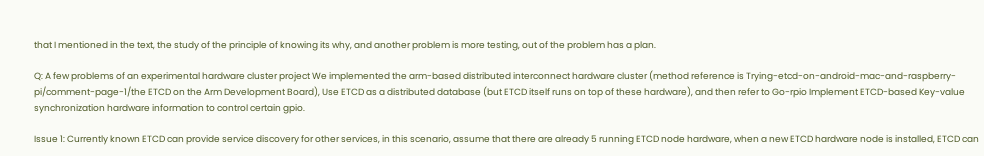that I mentioned in the text, the study of the principle of knowing its why, and another problem is more testing, out of the problem has a plan.

Q: A few problems of an experimental hardware cluster project We implemented the arm-based distributed interconnect hardware cluster (method reference is Trying-etcd-on-android-mac-and-raspberry-pi/comment-page-1/the ETCD on the Arm Development Board), Use ETCD as a distributed database (but ETCD itself runs on top of these hardware), and then refer to Go-rpio Implement ETCD-based Key-value synchronization hardware information to control certain gpio.

Issue 1: Currently known ETCD can provide service discovery for other services, in this scenario, assume that there are already 5 running ETCD node hardware, when a new ETCD hardware node is installed, ETCD can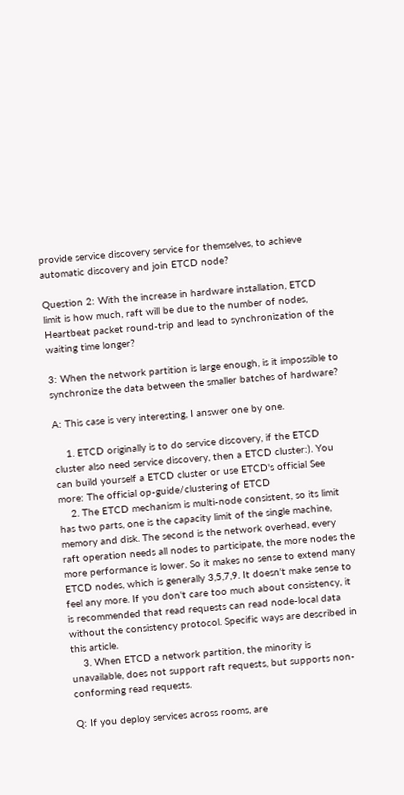provide service discovery service for themselves, to achieve automatic discovery and join ETCD node?

Question 2: With the increase in hardware installation, ETCD limit is how much, raft will be due to the number of nodes, Heartbeat packet round-trip and lead to synchronization of the waiting time longer?

3: When the network partition is large enough, is it impossible to synchronize the data between the smaller batches of hardware?

A: This case is very interesting, I answer one by one.

    1. ETCD originally is to do service discovery, if the ETCD cluster also need service discovery, then a ETCD cluster:). You can build yourself a ETCD cluster or use ETCD's official See more: The official op-guide/clustering of ETCD
    2. The ETCD mechanism is multi-node consistent, so its limit has two parts, one is the capacity limit of the single machine, memory and disk. The second is the network overhead, every raft operation needs all nodes to participate, the more nodes the more performance is lower. So it makes no sense to extend many ETCD nodes, which is generally 3,5,7,9. It doesn't make sense to feel any more. If you don't care too much about consistency, it is recommended that read requests can read node-local data without the consistency protocol. Specific ways are described in this article.
    3. When ETCD a network partition, the minority is unavailable, does not support raft requests, but supports non-conforming read requests.

Q: If you deploy services across rooms, are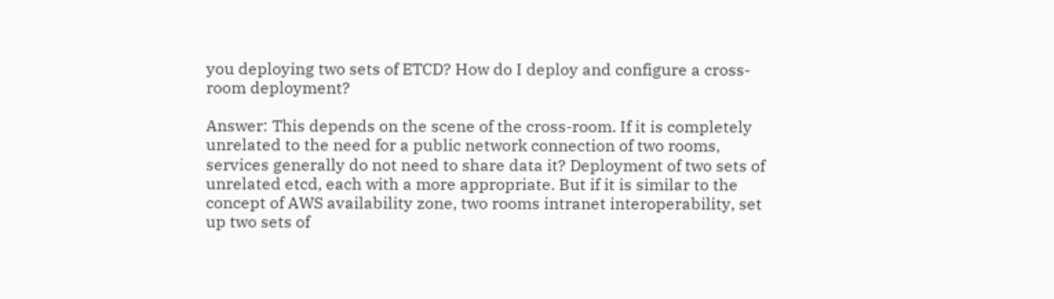you deploying two sets of ETCD? How do I deploy and configure a cross-room deployment?

Answer: This depends on the scene of the cross-room. If it is completely unrelated to the need for a public network connection of two rooms, services generally do not need to share data it? Deployment of two sets of unrelated etcd, each with a more appropriate. But if it is similar to the concept of AWS availability zone, two rooms intranet interoperability, set up two sets of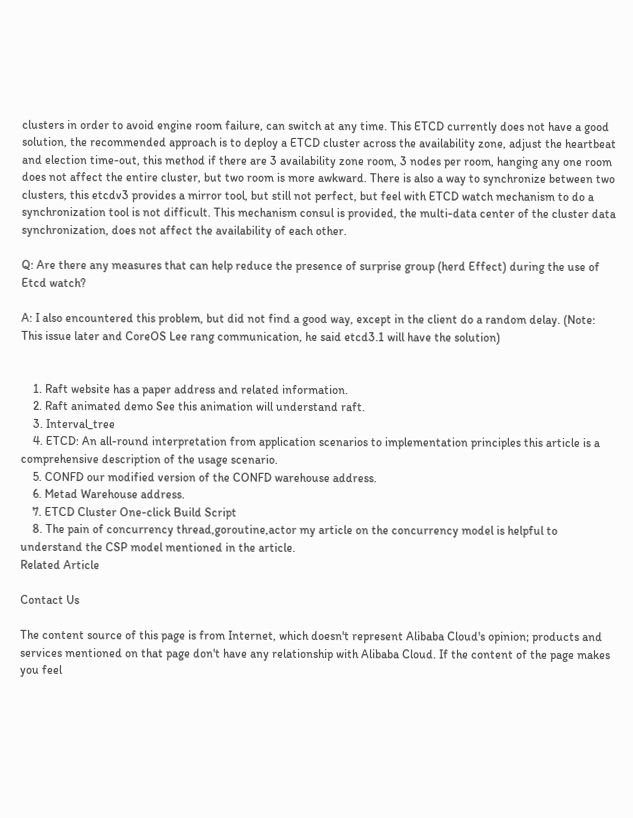clusters in order to avoid engine room failure, can switch at any time. This ETCD currently does not have a good solution, the recommended approach is to deploy a ETCD cluster across the availability zone, adjust the heartbeat and election time-out, this method if there are 3 availability zone room, 3 nodes per room, hanging any one room does not affect the entire cluster, but two room is more awkward. There is also a way to synchronize between two clusters, this etcdv3 provides a mirror tool, but still not perfect, but feel with ETCD watch mechanism to do a synchronization tool is not difficult. This mechanism consul is provided, the multi-data center of the cluster data synchronization, does not affect the availability of each other.

Q: Are there any measures that can help reduce the presence of surprise group (herd Effect) during the use of Etcd watch?

A: I also encountered this problem, but did not find a good way, except in the client do a random delay. (Note: This issue later and CoreOS Lee rang communication, he said etcd3.1 will have the solution)


    1. Raft website has a paper address and related information.
    2. Raft animated demo See this animation will understand raft.
    3. Interval_tree
    4. ETCD: An all-round interpretation from application scenarios to implementation principles this article is a comprehensive description of the usage scenario.
    5. CONFD our modified version of the CONFD warehouse address.
    6. Metad Warehouse address.
    7. ETCD Cluster One-click Build Script
    8. The pain of concurrency thread,goroutine,actor my article on the concurrency model is helpful to understand the CSP model mentioned in the article.
Related Article

Contact Us

The content source of this page is from Internet, which doesn't represent Alibaba Cloud's opinion; products and services mentioned on that page don't have any relationship with Alibaba Cloud. If the content of the page makes you feel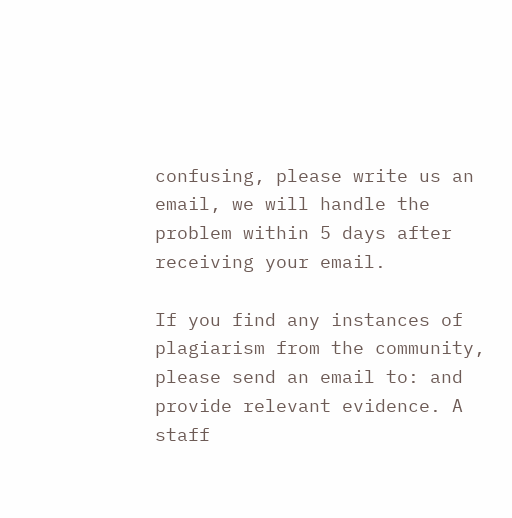confusing, please write us an email, we will handle the problem within 5 days after receiving your email.

If you find any instances of plagiarism from the community, please send an email to: and provide relevant evidence. A staff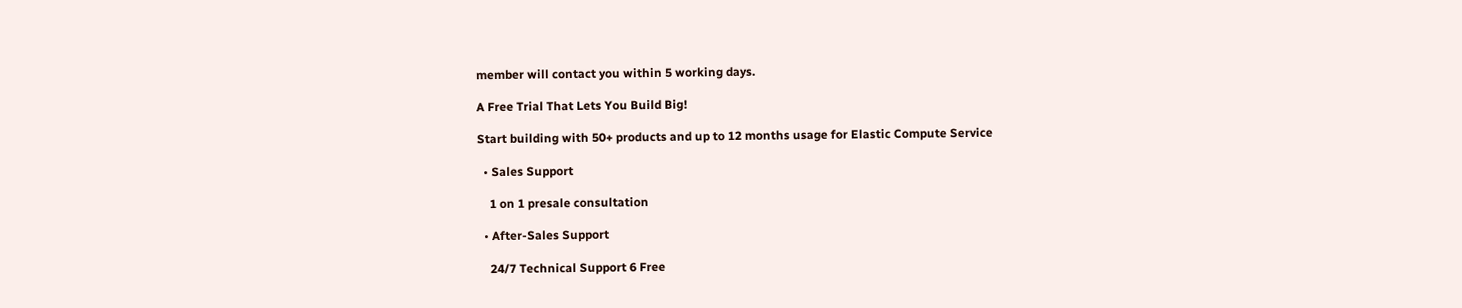member will contact you within 5 working days.

A Free Trial That Lets You Build Big!

Start building with 50+ products and up to 12 months usage for Elastic Compute Service

  • Sales Support

    1 on 1 presale consultation

  • After-Sales Support

    24/7 Technical Support 6 Free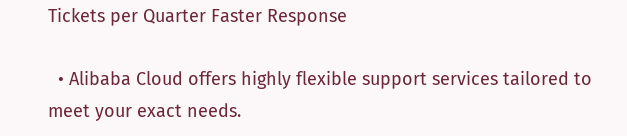Tickets per Quarter Faster Response

  • Alibaba Cloud offers highly flexible support services tailored to meet your exact needs.